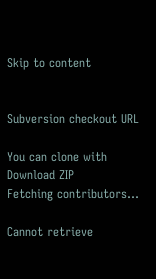Skip to content


Subversion checkout URL

You can clone with
Download ZIP
Fetching contributors…

Cannot retrieve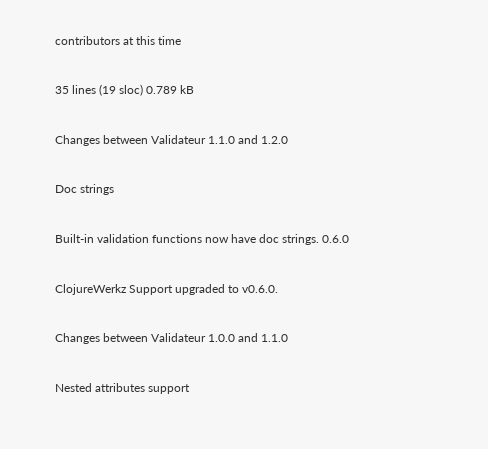contributors at this time

35 lines (19 sloc) 0.789 kB

Changes between Validateur 1.1.0 and 1.2.0

Doc strings

Built-in validation functions now have doc strings. 0.6.0

ClojureWerkz Support upgraded to v0.6.0.

Changes between Validateur 1.0.0 and 1.1.0

Nested attributes support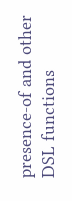presence-of and other DSL functions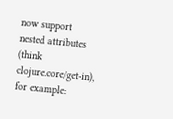now support nested attributes (think clojure.core/get-in), for example: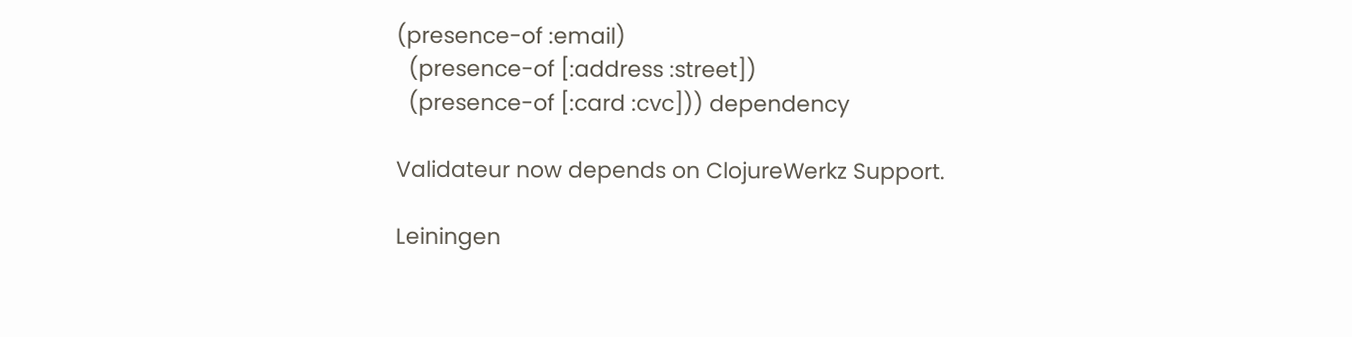(presence-of :email)
  (presence-of [:address :street])
  (presence-of [:card :cvc])) dependency

Validateur now depends on ClojureWerkz Support.

Leiningen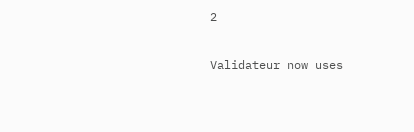2

Validateur now uses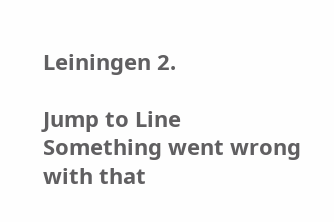Leiningen 2.

Jump to Line
Something went wrong with that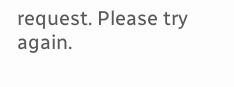request. Please try again.